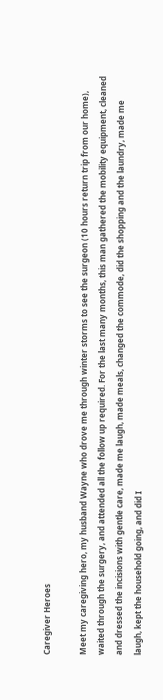Caregiver Heroes

Meet my caregiving hero, my husband Wayne who drove me through winter storms to see the surgeon (10 hours return trip from our home), waited through the surgery, and attended all the follow up required. For the last many months, this man gathered the mobility equipment, cleaned and dressed the incisions with gentle care, made me laugh, made meals, changed the commode, did the shopping and the laundry, made me laugh, kept the household going, and did I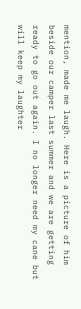mention, made me laugh. Here is a picture of him beside our camper last summer and we are getting ready to go out again. I no longer need my cane but will keep my laughter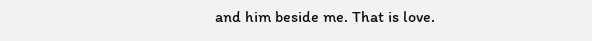and him beside me. That is love.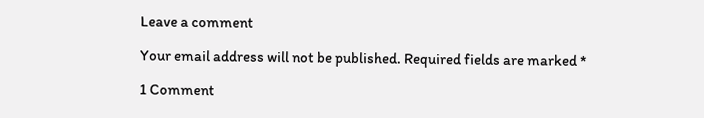Leave a comment

Your email address will not be published. Required fields are marked *

1 Comment